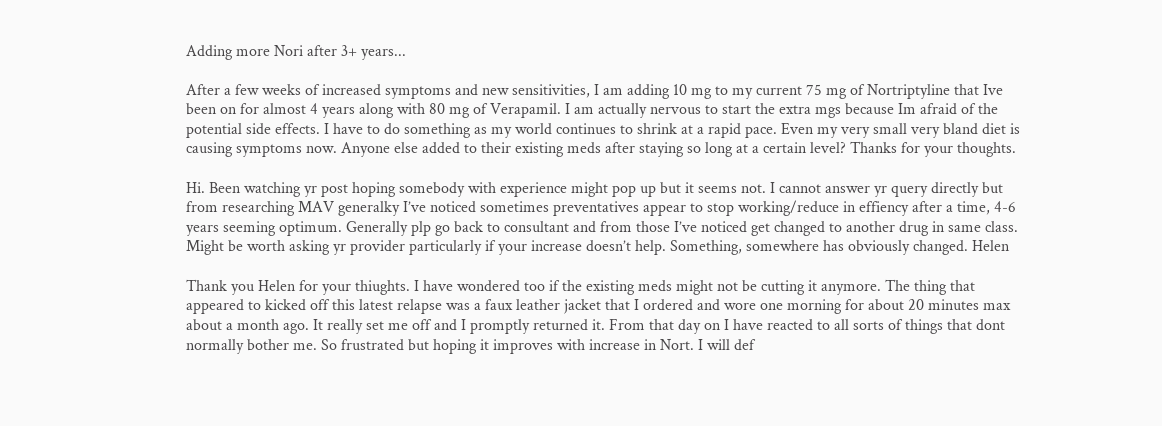Adding more Nori after 3+ years...

After a few weeks of increased symptoms and new sensitivities, I am adding 10 mg to my current 75 mg of Nortriptyline that Ive been on for almost 4 years along with 80 mg of Verapamil. I am actually nervous to start the extra mgs because Im afraid of the potential side effects. I have to do something as my world continues to shrink at a rapid pace. Even my very small very bland diet is causing symptoms now. Anyone else added to their existing meds after staying so long at a certain level? Thanks for your thoughts.

Hi. Been watching yr post hoping somebody with experience might pop up but it seems not. I cannot answer yr query directly but from researching MAV generalky I’ve noticed sometimes preventatives appear to stop working/reduce in effiency after a time, 4-6 years seeming optimum. Generally plp go back to consultant and from those I’ve noticed get changed to another drug in same class. Might be worth asking yr provider particularly if your increase doesn’t help. Something, somewhere has obviously changed. Helen

Thank you Helen for your thiughts. I have wondered too if the existing meds might not be cutting it anymore. The thing that appeared to kicked off this latest relapse was a faux leather jacket that I ordered and wore one morning for about 20 minutes max about a month ago. It really set me off and I promptly returned it. From that day on I have reacted to all sorts of things that dont normally bother me. So frustrated but hoping it improves with increase in Nort. I will def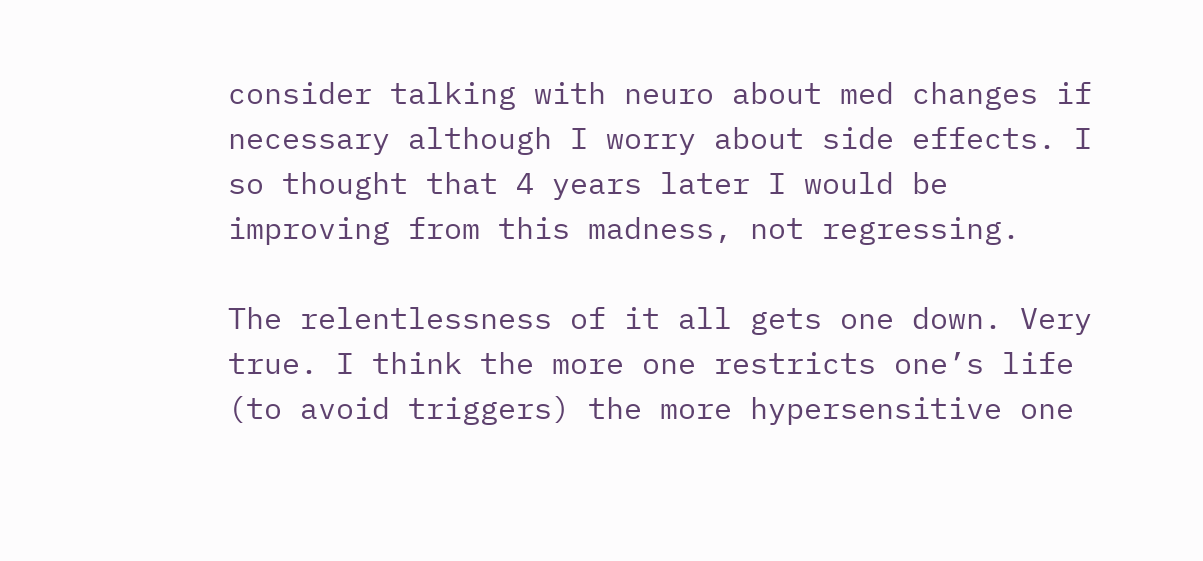consider talking with neuro about med changes if necessary although I worry about side effects. I so thought that 4 years later I would be improving from this madness, not regressing.

The relentlessness of it all gets one down. Very true. I think the more one restricts one’s life (to avoid triggers) the more hypersensitive one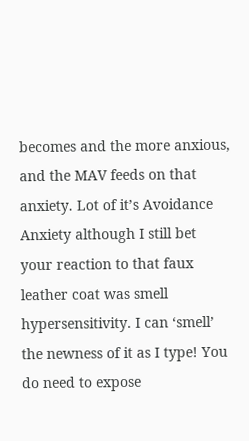becomes and the more anxious, and the MAV feeds on that anxiety. Lot of it’s Avoidance Anxiety although I still bet your reaction to that faux leather coat was smell hypersensitivity. I can ‘smell’ the newness of it as I type! You do need to expose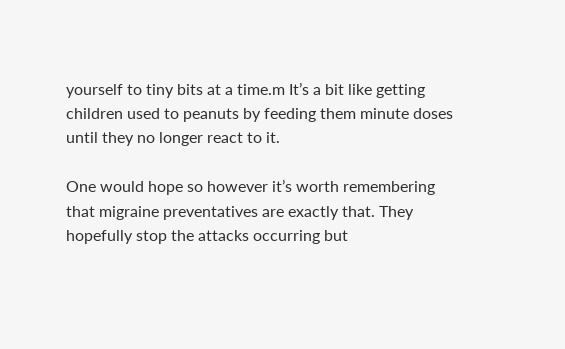yourself to tiny bits at a time.m It’s a bit like getting children used to peanuts by feeding them minute doses until they no longer react to it.

One would hope so however it’s worth remembering that migraine preventatives are exactly that. They hopefully stop the attacks occurring but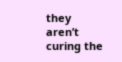they aren’t curing the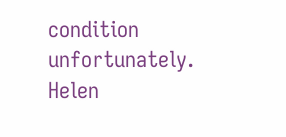condition unfortunately. Helen